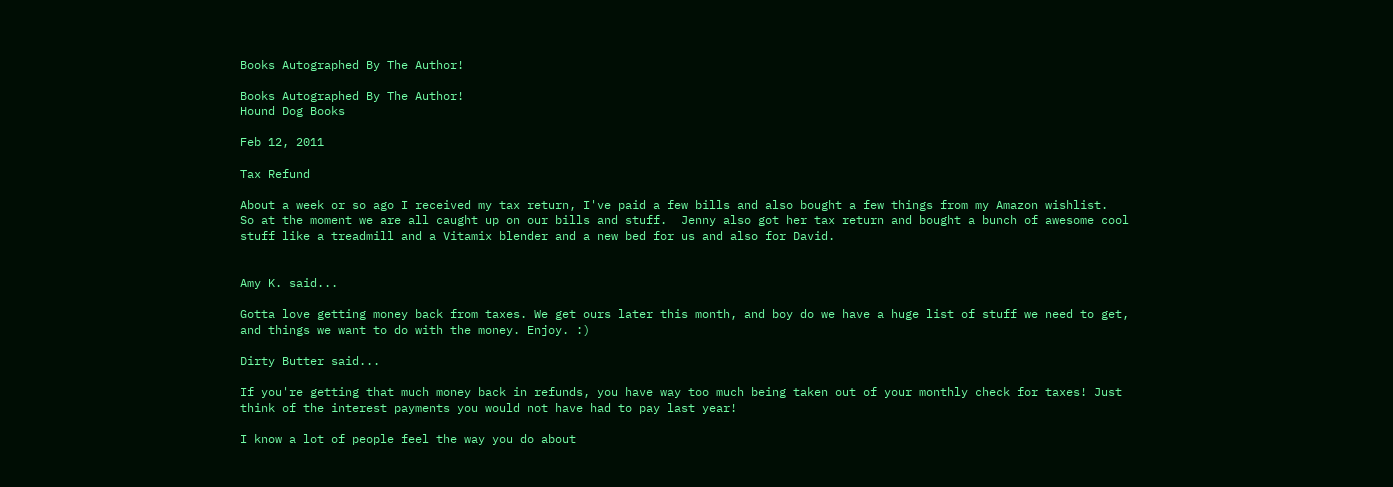Books Autographed By The Author!

Books Autographed By The Author!
Hound Dog Books

Feb 12, 2011

Tax Refund

About a week or so ago I received my tax return, I've paid a few bills and also bought a few things from my Amazon wishlist.  So at the moment we are all caught up on our bills and stuff.  Jenny also got her tax return and bought a bunch of awesome cool stuff like a treadmill and a Vitamix blender and a new bed for us and also for David.


Amy K. said...

Gotta love getting money back from taxes. We get ours later this month, and boy do we have a huge list of stuff we need to get, and things we want to do with the money. Enjoy. :)

Dirty Butter said...

If you're getting that much money back in refunds, you have way too much being taken out of your monthly check for taxes! Just think of the interest payments you would not have had to pay last year!

I know a lot of people feel the way you do about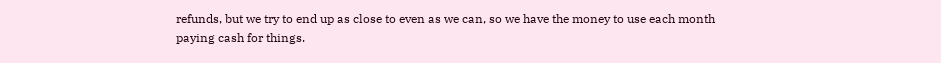refunds, but we try to end up as close to even as we can, so we have the money to use each month paying cash for things.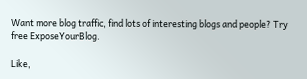Want more blog traffic, find lots of interesting blogs and people? Try free ExposeYourBlog.

Like,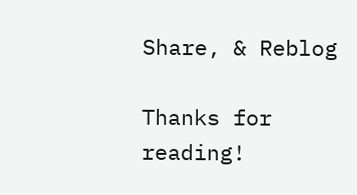Share, & Reblog

Thanks for reading!